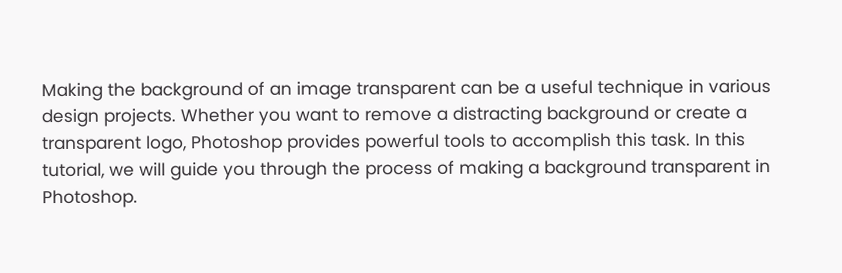Making the background of an image transparent can be a useful technique in various design projects. Whether you want to remove a distracting background or create a transparent logo, Photoshop provides powerful tools to accomplish this task. In this tutorial, we will guide you through the process of making a background transparent in Photoshop.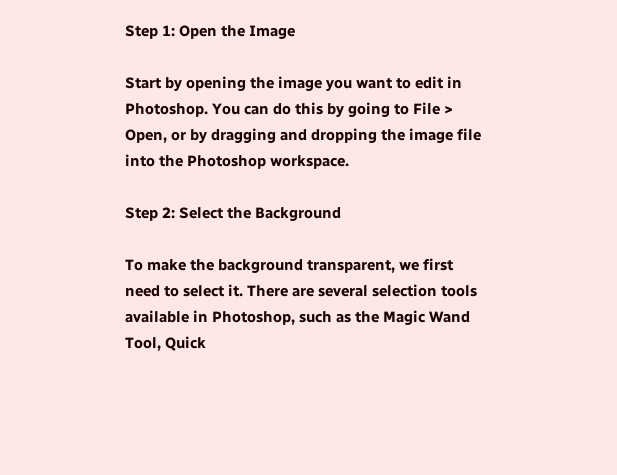Step 1: Open the Image

Start by opening the image you want to edit in Photoshop. You can do this by going to File > Open, or by dragging and dropping the image file into the Photoshop workspace.

Step 2: Select the Background

To make the background transparent, we first need to select it. There are several selection tools available in Photoshop, such as the Magic Wand Tool, Quick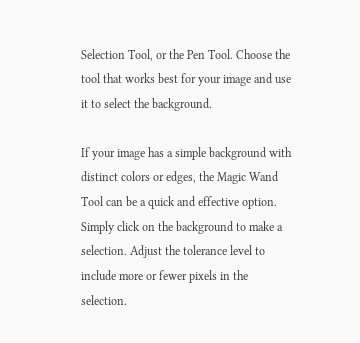Selection Tool, or the Pen Tool. Choose the tool that works best for your image and use it to select the background.

If your image has a simple background with distinct colors or edges, the Magic Wand Tool can be a quick and effective option. Simply click on the background to make a selection. Adjust the tolerance level to include more or fewer pixels in the selection.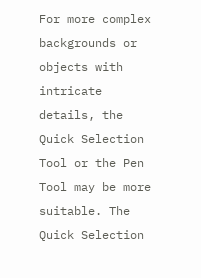For more complex backgrounds or objects with intricate details, the Quick Selection Tool or the Pen Tool may be more suitable. The Quick Selection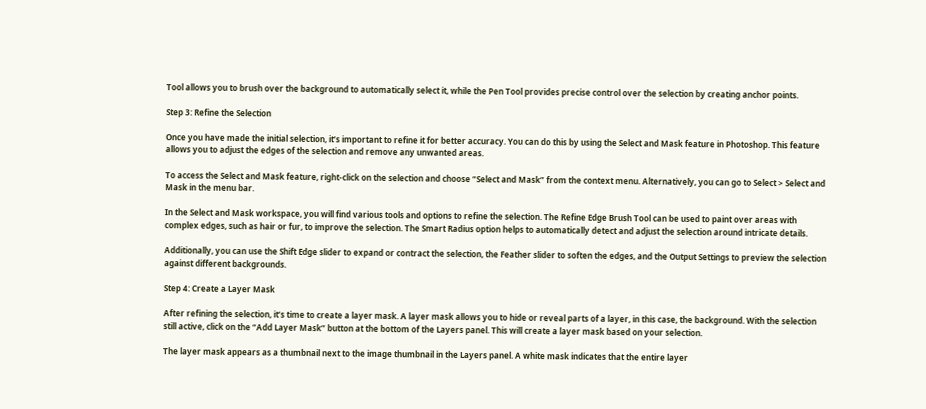Tool allows you to brush over the background to automatically select it, while the Pen Tool provides precise control over the selection by creating anchor points.

Step 3: Refine the Selection

Once you have made the initial selection, it’s important to refine it for better accuracy. You can do this by using the Select and Mask feature in Photoshop. This feature allows you to adjust the edges of the selection and remove any unwanted areas.

To access the Select and Mask feature, right-click on the selection and choose “Select and Mask” from the context menu. Alternatively, you can go to Select > Select and Mask in the menu bar.

In the Select and Mask workspace, you will find various tools and options to refine the selection. The Refine Edge Brush Tool can be used to paint over areas with complex edges, such as hair or fur, to improve the selection. The Smart Radius option helps to automatically detect and adjust the selection around intricate details.

Additionally, you can use the Shift Edge slider to expand or contract the selection, the Feather slider to soften the edges, and the Output Settings to preview the selection against different backgrounds.

Step 4: Create a Layer Mask

After refining the selection, it’s time to create a layer mask. A layer mask allows you to hide or reveal parts of a layer, in this case, the background. With the selection still active, click on the “Add Layer Mask” button at the bottom of the Layers panel. This will create a layer mask based on your selection.

The layer mask appears as a thumbnail next to the image thumbnail in the Layers panel. A white mask indicates that the entire layer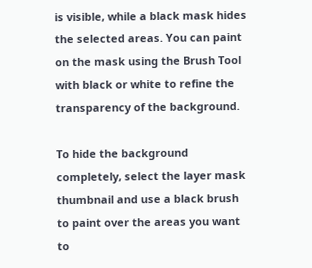is visible, while a black mask hides the selected areas. You can paint on the mask using the Brush Tool with black or white to refine the transparency of the background.

To hide the background completely, select the layer mask thumbnail and use a black brush to paint over the areas you want to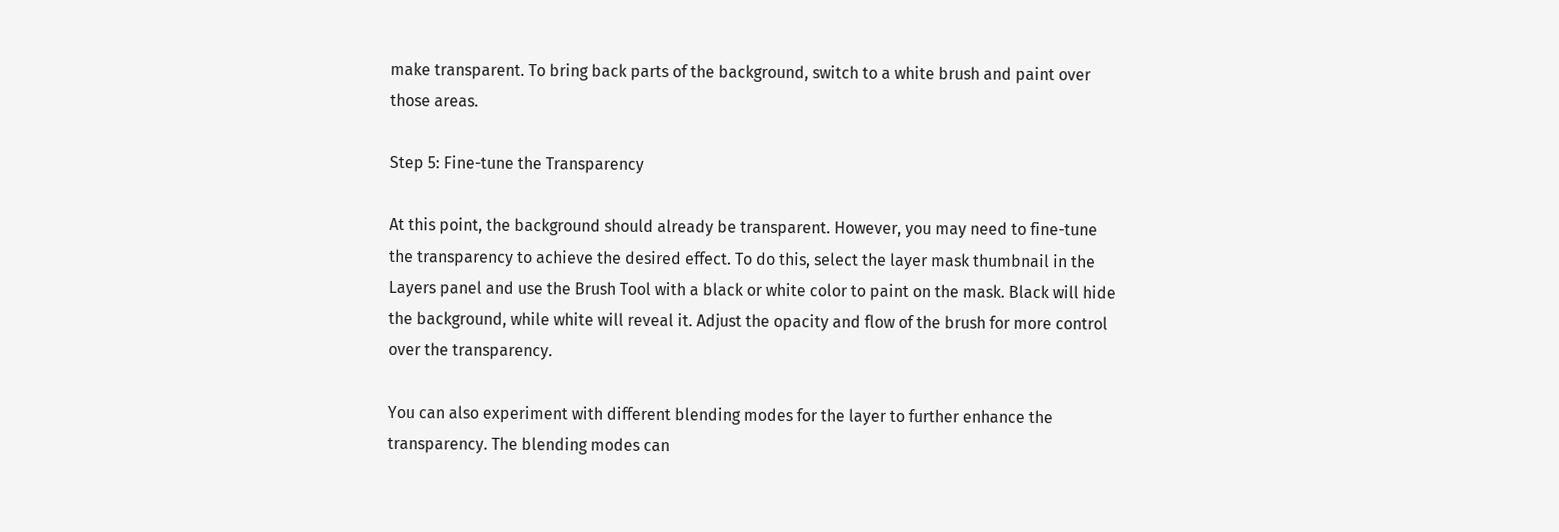make transparent. To bring back parts of the background, switch to a white brush and paint over those areas.

Step 5: Fine-tune the Transparency

At this point, the background should already be transparent. However, you may need to fine-tune the transparency to achieve the desired effect. To do this, select the layer mask thumbnail in the Layers panel and use the Brush Tool with a black or white color to paint on the mask. Black will hide the background, while white will reveal it. Adjust the opacity and flow of the brush for more control over the transparency.

You can also experiment with different blending modes for the layer to further enhance the transparency. The blending modes can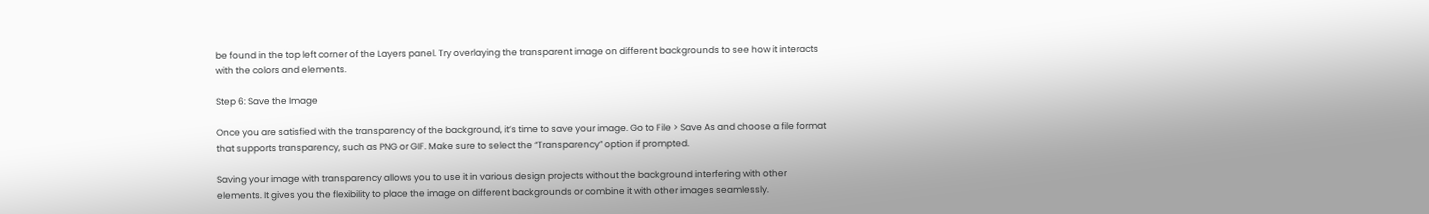be found in the top left corner of the Layers panel. Try overlaying the transparent image on different backgrounds to see how it interacts with the colors and elements.

Step 6: Save the Image

Once you are satisfied with the transparency of the background, it’s time to save your image. Go to File > Save As and choose a file format that supports transparency, such as PNG or GIF. Make sure to select the “Transparency” option if prompted.

Saving your image with transparency allows you to use it in various design projects without the background interfering with other elements. It gives you the flexibility to place the image on different backgrounds or combine it with other images seamlessly.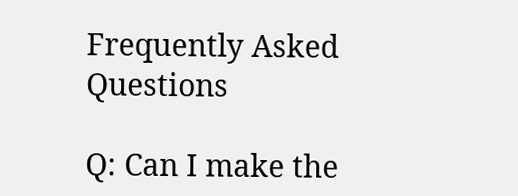Frequently Asked Questions

Q: Can I make the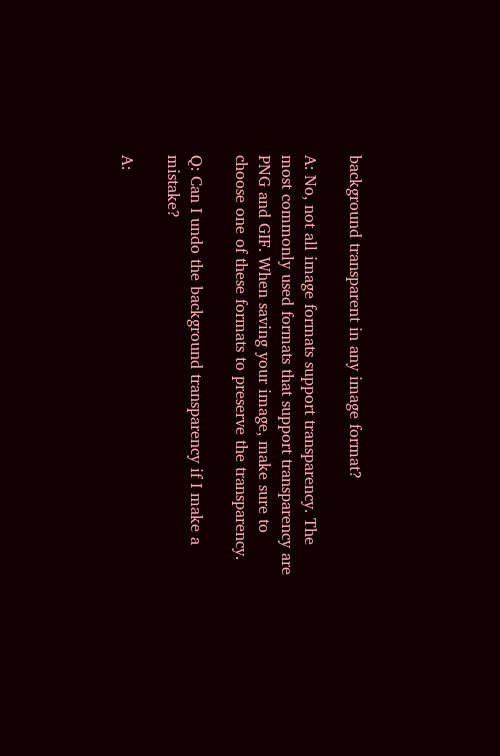background transparent in any image format?

A: No, not all image formats support transparency. The most commonly used formats that support transparency are PNG and GIF. When saving your image, make sure to choose one of these formats to preserve the transparency.

Q: Can I undo the background transparency if I make a mistake?

A: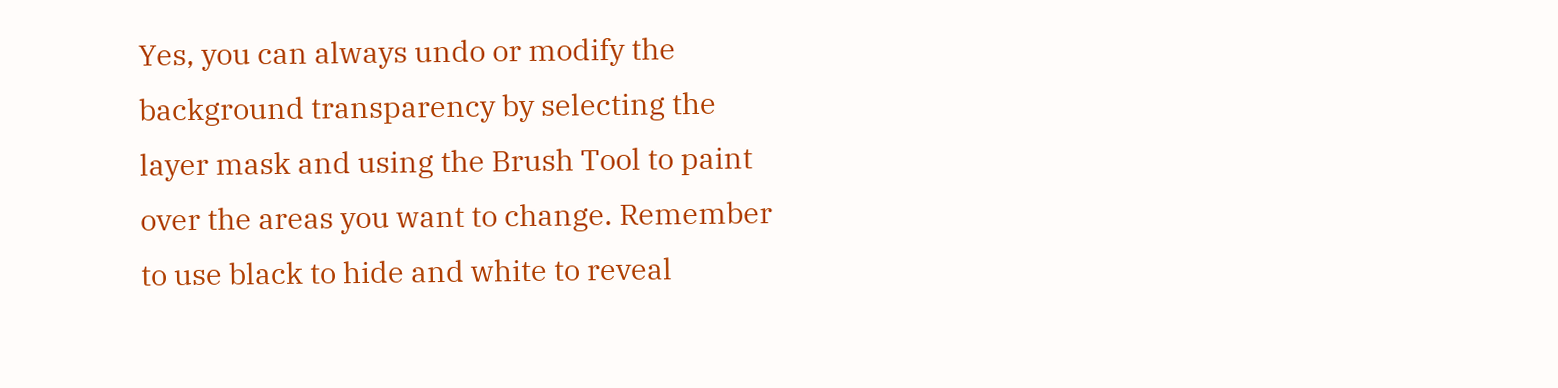Yes, you can always undo or modify the background transparency by selecting the layer mask and using the Brush Tool to paint over the areas you want to change. Remember to use black to hide and white to reveal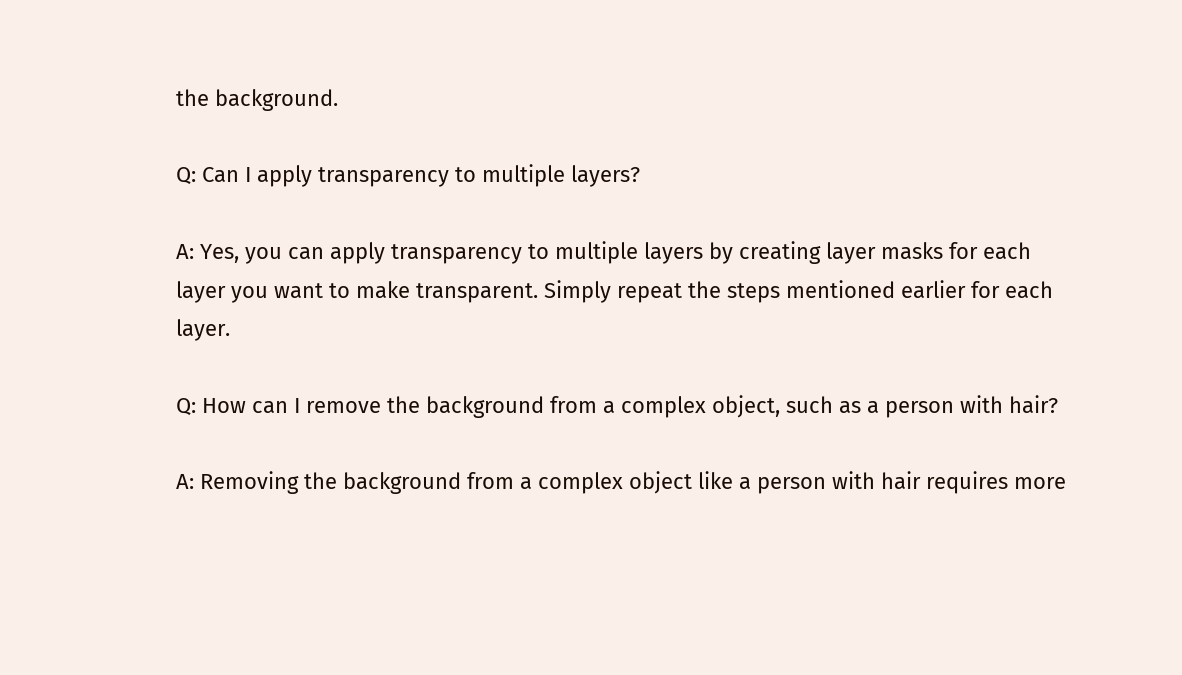the background.

Q: Can I apply transparency to multiple layers?

A: Yes, you can apply transparency to multiple layers by creating layer masks for each layer you want to make transparent. Simply repeat the steps mentioned earlier for each layer.

Q: How can I remove the background from a complex object, such as a person with hair?

A: Removing the background from a complex object like a person with hair requires more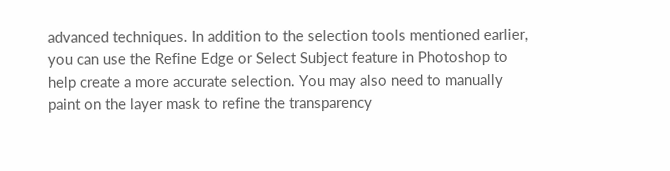advanced techniques. In addition to the selection tools mentioned earlier, you can use the Refine Edge or Select Subject feature in Photoshop to help create a more accurate selection. You may also need to manually paint on the layer mask to refine the transparency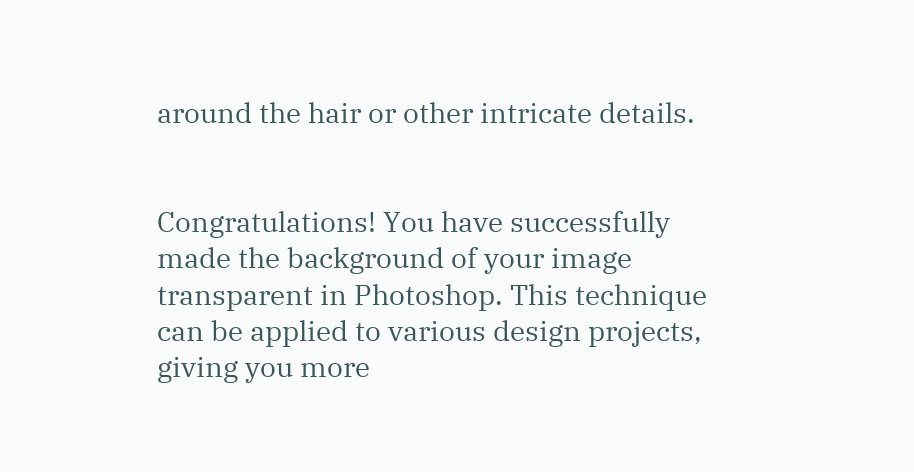around the hair or other intricate details.


Congratulations! You have successfully made the background of your image transparent in Photoshop. This technique can be applied to various design projects, giving you more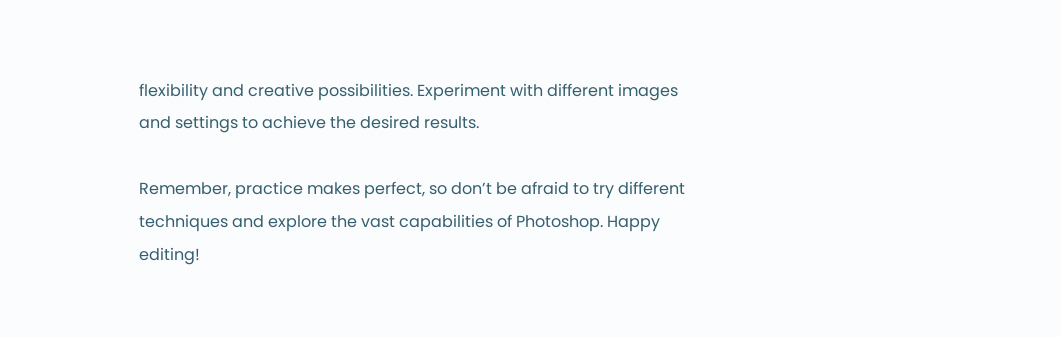flexibility and creative possibilities. Experiment with different images and settings to achieve the desired results.

Remember, practice makes perfect, so don’t be afraid to try different techniques and explore the vast capabilities of Photoshop. Happy editing!